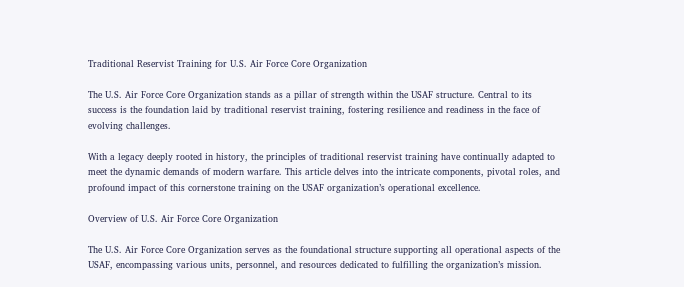Traditional Reservist Training for U.S. Air Force Core Organization

The U.S. Air Force Core Organization stands as a pillar of strength within the USAF structure. Central to its success is the foundation laid by traditional reservist training, fostering resilience and readiness in the face of evolving challenges.

With a legacy deeply rooted in history, the principles of traditional reservist training have continually adapted to meet the dynamic demands of modern warfare. This article delves into the intricate components, pivotal roles, and profound impact of this cornerstone training on the USAF organization’s operational excellence.

Overview of U.S. Air Force Core Organization

The U.S. Air Force Core Organization serves as the foundational structure supporting all operational aspects of the USAF, encompassing various units, personnel, and resources dedicated to fulfilling the organization’s mission.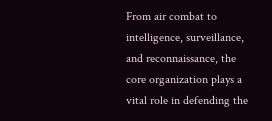From air combat to intelligence, surveillance, and reconnaissance, the core organization plays a vital role in defending the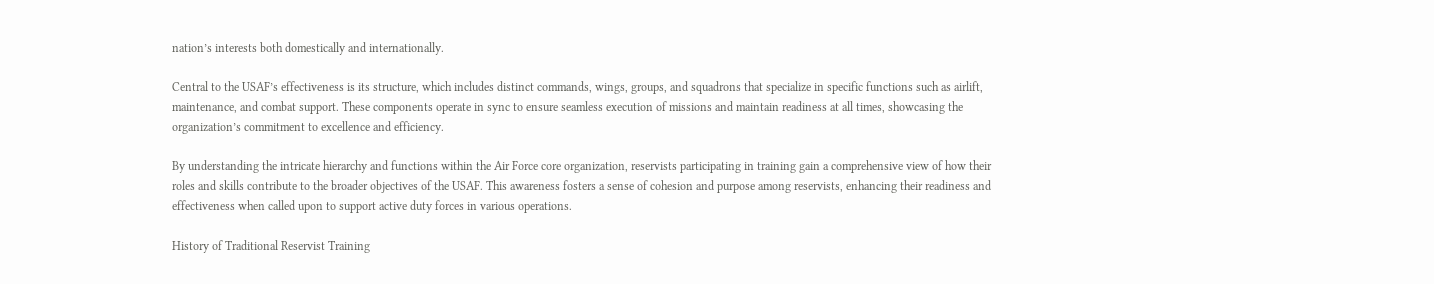nation’s interests both domestically and internationally.

Central to the USAF’s effectiveness is its structure, which includes distinct commands, wings, groups, and squadrons that specialize in specific functions such as airlift, maintenance, and combat support. These components operate in sync to ensure seamless execution of missions and maintain readiness at all times, showcasing the organization’s commitment to excellence and efficiency.

By understanding the intricate hierarchy and functions within the Air Force core organization, reservists participating in training gain a comprehensive view of how their roles and skills contribute to the broader objectives of the USAF. This awareness fosters a sense of cohesion and purpose among reservists, enhancing their readiness and effectiveness when called upon to support active duty forces in various operations.

History of Traditional Reservist Training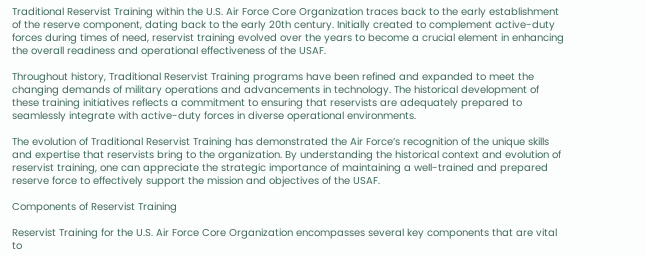Traditional Reservist Training within the U.S. Air Force Core Organization traces back to the early establishment of the reserve component, dating back to the early 20th century. Initially created to complement active-duty forces during times of need, reservist training evolved over the years to become a crucial element in enhancing the overall readiness and operational effectiveness of the USAF.

Throughout history, Traditional Reservist Training programs have been refined and expanded to meet the changing demands of military operations and advancements in technology. The historical development of these training initiatives reflects a commitment to ensuring that reservists are adequately prepared to seamlessly integrate with active-duty forces in diverse operational environments.

The evolution of Traditional Reservist Training has demonstrated the Air Force’s recognition of the unique skills and expertise that reservists bring to the organization. By understanding the historical context and evolution of reservist training, one can appreciate the strategic importance of maintaining a well-trained and prepared reserve force to effectively support the mission and objectives of the USAF.

Components of Reservist Training

Reservist Training for the U.S. Air Force Core Organization encompasses several key components that are vital to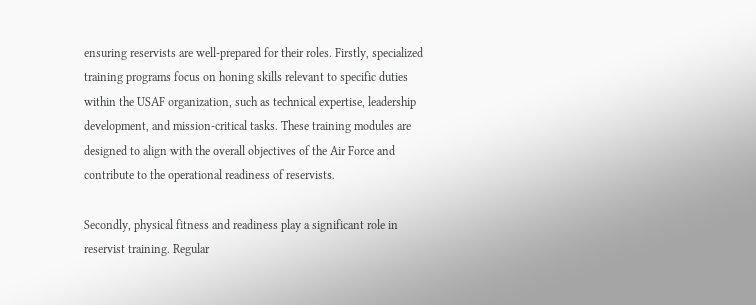ensuring reservists are well-prepared for their roles. Firstly, specialized training programs focus on honing skills relevant to specific duties within the USAF organization, such as technical expertise, leadership development, and mission-critical tasks. These training modules are designed to align with the overall objectives of the Air Force and contribute to the operational readiness of reservists.

Secondly, physical fitness and readiness play a significant role in reservist training. Regular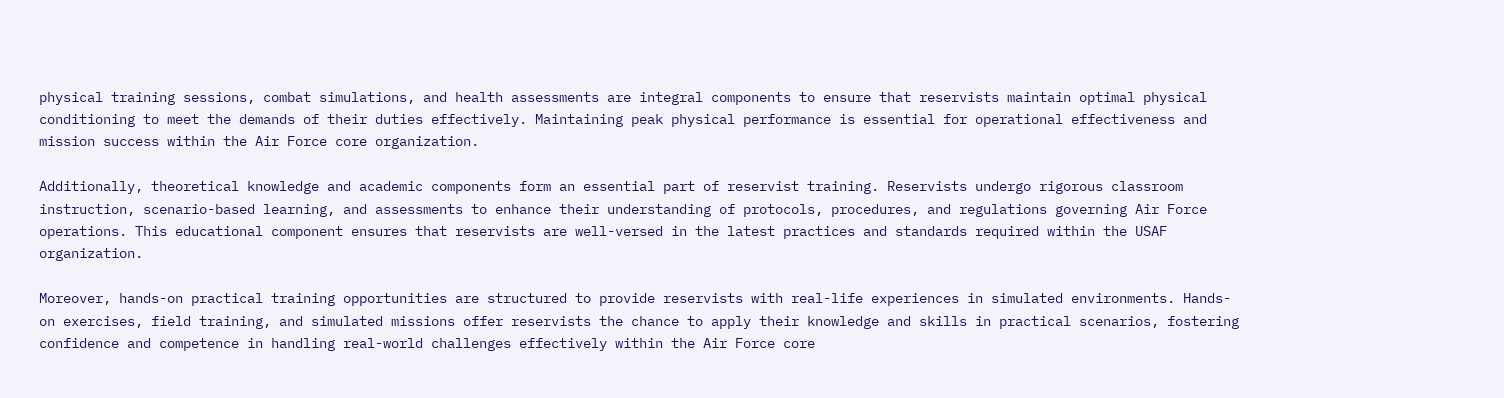physical training sessions, combat simulations, and health assessments are integral components to ensure that reservists maintain optimal physical conditioning to meet the demands of their duties effectively. Maintaining peak physical performance is essential for operational effectiveness and mission success within the Air Force core organization.

Additionally, theoretical knowledge and academic components form an essential part of reservist training. Reservists undergo rigorous classroom instruction, scenario-based learning, and assessments to enhance their understanding of protocols, procedures, and regulations governing Air Force operations. This educational component ensures that reservists are well-versed in the latest practices and standards required within the USAF organization.

Moreover, hands-on practical training opportunities are structured to provide reservists with real-life experiences in simulated environments. Hands-on exercises, field training, and simulated missions offer reservists the chance to apply their knowledge and skills in practical scenarios, fostering confidence and competence in handling real-world challenges effectively within the Air Force core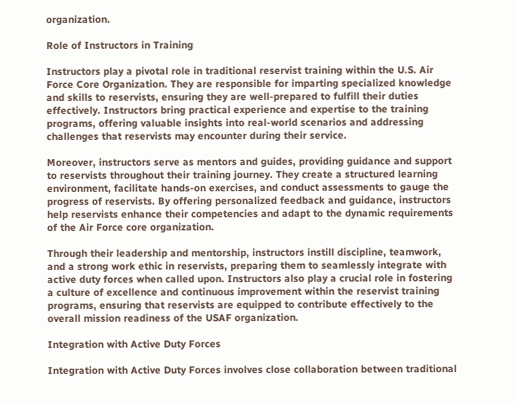organization.

Role of Instructors in Training

Instructors play a pivotal role in traditional reservist training within the U.S. Air Force Core Organization. They are responsible for imparting specialized knowledge and skills to reservists, ensuring they are well-prepared to fulfill their duties effectively. Instructors bring practical experience and expertise to the training programs, offering valuable insights into real-world scenarios and addressing challenges that reservists may encounter during their service.

Moreover, instructors serve as mentors and guides, providing guidance and support to reservists throughout their training journey. They create a structured learning environment, facilitate hands-on exercises, and conduct assessments to gauge the progress of reservists. By offering personalized feedback and guidance, instructors help reservists enhance their competencies and adapt to the dynamic requirements of the Air Force core organization.

Through their leadership and mentorship, instructors instill discipline, teamwork, and a strong work ethic in reservists, preparing them to seamlessly integrate with active duty forces when called upon. Instructors also play a crucial role in fostering a culture of excellence and continuous improvement within the reservist training programs, ensuring that reservists are equipped to contribute effectively to the overall mission readiness of the USAF organization.

Integration with Active Duty Forces

Integration with Active Duty Forces involves close collaboration between traditional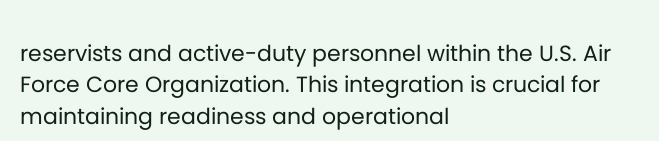reservists and active-duty personnel within the U.S. Air Force Core Organization. This integration is crucial for maintaining readiness and operational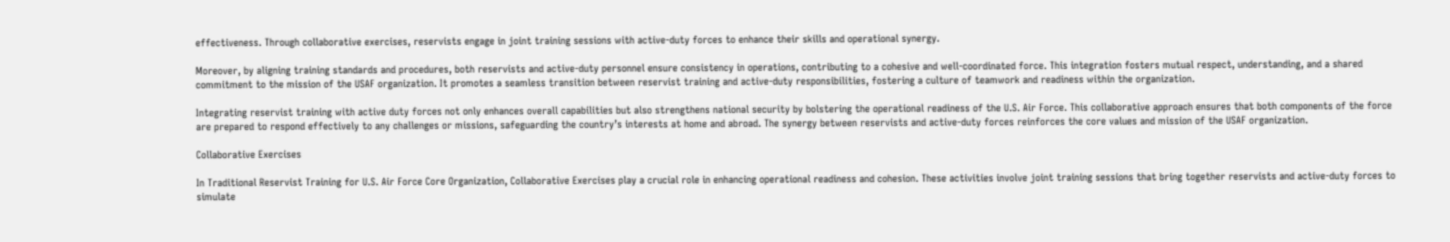effectiveness. Through collaborative exercises, reservists engage in joint training sessions with active-duty forces to enhance their skills and operational synergy.

Moreover, by aligning training standards and procedures, both reservists and active-duty personnel ensure consistency in operations, contributing to a cohesive and well-coordinated force. This integration fosters mutual respect, understanding, and a shared commitment to the mission of the USAF organization. It promotes a seamless transition between reservist training and active-duty responsibilities, fostering a culture of teamwork and readiness within the organization.

Integrating reservist training with active duty forces not only enhances overall capabilities but also strengthens national security by bolstering the operational readiness of the U.S. Air Force. This collaborative approach ensures that both components of the force are prepared to respond effectively to any challenges or missions, safeguarding the country’s interests at home and abroad. The synergy between reservists and active-duty forces reinforces the core values and mission of the USAF organization.

Collaborative Exercises

In Traditional Reservist Training for U.S. Air Force Core Organization, Collaborative Exercises play a crucial role in enhancing operational readiness and cohesion. These activities involve joint training sessions that bring together reservists and active-duty forces to simulate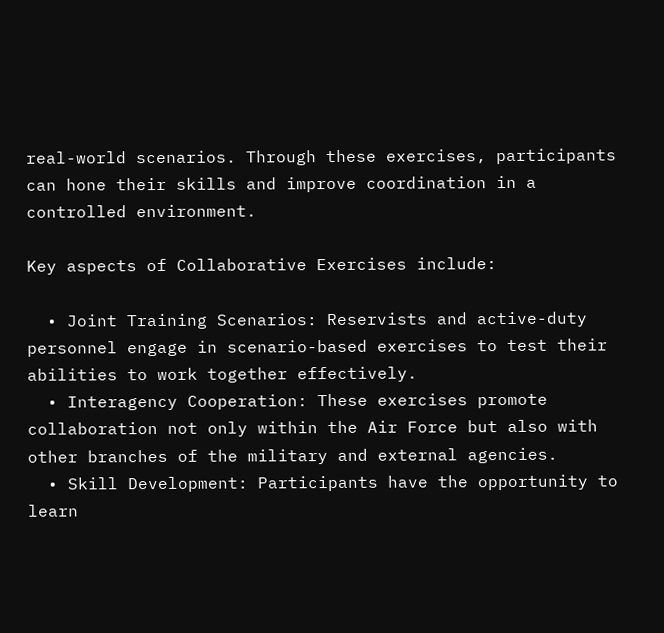real-world scenarios. Through these exercises, participants can hone their skills and improve coordination in a controlled environment.

Key aspects of Collaborative Exercises include:

  • Joint Training Scenarios: Reservists and active-duty personnel engage in scenario-based exercises to test their abilities to work together effectively.
  • Interagency Cooperation: These exercises promote collaboration not only within the Air Force but also with other branches of the military and external agencies.
  • Skill Development: Participants have the opportunity to learn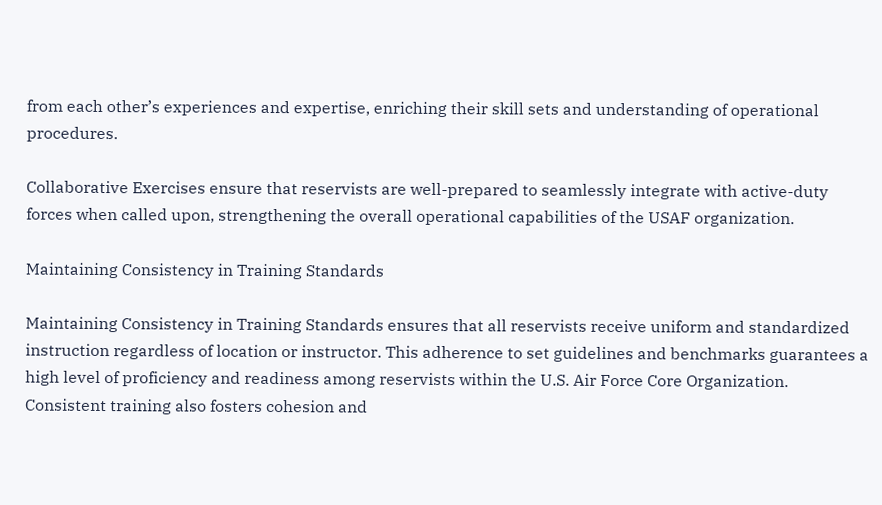from each other’s experiences and expertise, enriching their skill sets and understanding of operational procedures.

Collaborative Exercises ensure that reservists are well-prepared to seamlessly integrate with active-duty forces when called upon, strengthening the overall operational capabilities of the USAF organization.

Maintaining Consistency in Training Standards

Maintaining Consistency in Training Standards ensures that all reservists receive uniform and standardized instruction regardless of location or instructor. This adherence to set guidelines and benchmarks guarantees a high level of proficiency and readiness among reservists within the U.S. Air Force Core Organization. Consistent training also fosters cohesion and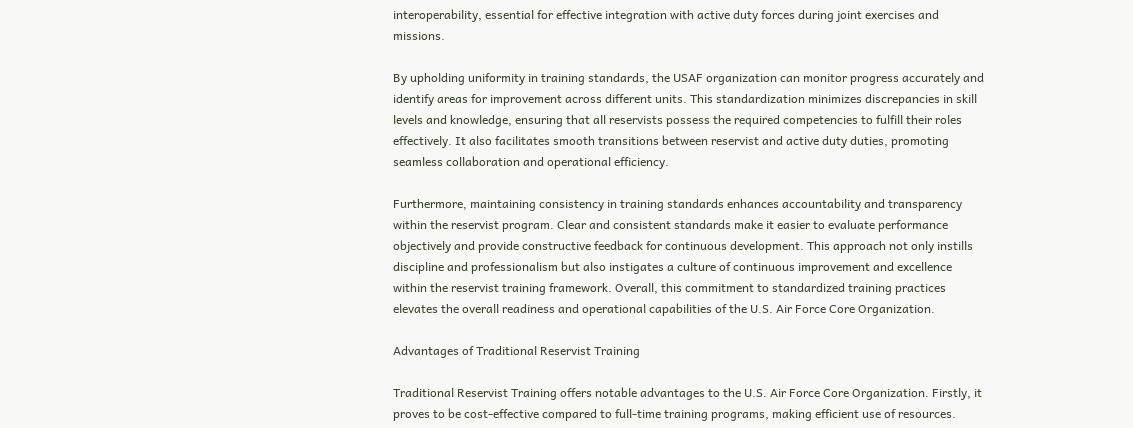interoperability, essential for effective integration with active duty forces during joint exercises and missions.

By upholding uniformity in training standards, the USAF organization can monitor progress accurately and identify areas for improvement across different units. This standardization minimizes discrepancies in skill levels and knowledge, ensuring that all reservists possess the required competencies to fulfill their roles effectively. It also facilitates smooth transitions between reservist and active duty duties, promoting seamless collaboration and operational efficiency.

Furthermore, maintaining consistency in training standards enhances accountability and transparency within the reservist program. Clear and consistent standards make it easier to evaluate performance objectively and provide constructive feedback for continuous development. This approach not only instills discipline and professionalism but also instigates a culture of continuous improvement and excellence within the reservist training framework. Overall, this commitment to standardized training practices elevates the overall readiness and operational capabilities of the U.S. Air Force Core Organization.

Advantages of Traditional Reservist Training

Traditional Reservist Training offers notable advantages to the U.S. Air Force Core Organization. Firstly, it proves to be cost-effective compared to full-time training programs, making efficient use of resources.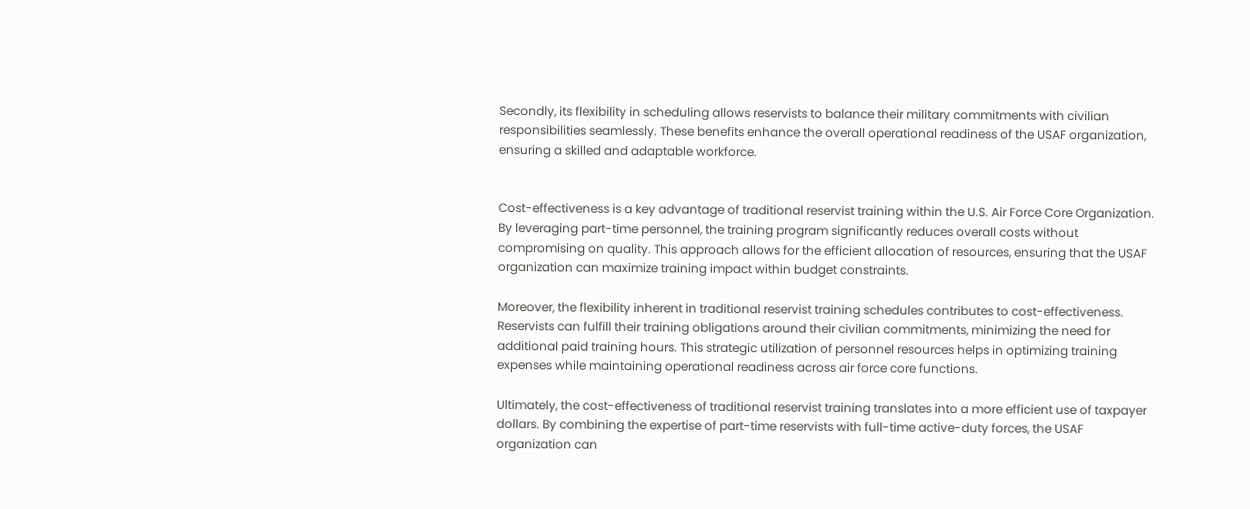Secondly, its flexibility in scheduling allows reservists to balance their military commitments with civilian responsibilities seamlessly. These benefits enhance the overall operational readiness of the USAF organization, ensuring a skilled and adaptable workforce.


Cost-effectiveness is a key advantage of traditional reservist training within the U.S. Air Force Core Organization. By leveraging part-time personnel, the training program significantly reduces overall costs without compromising on quality. This approach allows for the efficient allocation of resources, ensuring that the USAF organization can maximize training impact within budget constraints.

Moreover, the flexibility inherent in traditional reservist training schedules contributes to cost-effectiveness. Reservists can fulfill their training obligations around their civilian commitments, minimizing the need for additional paid training hours. This strategic utilization of personnel resources helps in optimizing training expenses while maintaining operational readiness across air force core functions.

Ultimately, the cost-effectiveness of traditional reservist training translates into a more efficient use of taxpayer dollars. By combining the expertise of part-time reservists with full-time active-duty forces, the USAF organization can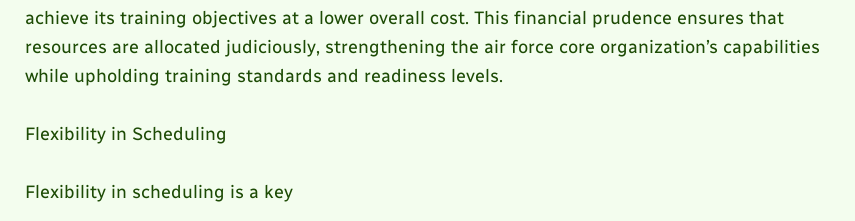achieve its training objectives at a lower overall cost. This financial prudence ensures that resources are allocated judiciously, strengthening the air force core organization’s capabilities while upholding training standards and readiness levels.

Flexibility in Scheduling

Flexibility in scheduling is a key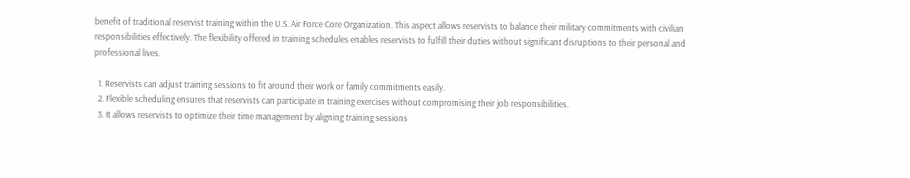benefit of traditional reservist training within the U.S. Air Force Core Organization. This aspect allows reservists to balance their military commitments with civilian responsibilities effectively. The flexibility offered in training schedules enables reservists to fulfill their duties without significant disruptions to their personal and professional lives.

  1. Reservists can adjust training sessions to fit around their work or family commitments easily.
  2. Flexible scheduling ensures that reservists can participate in training exercises without compromising their job responsibilities.
  3. It allows reservists to optimize their time management by aligning training sessions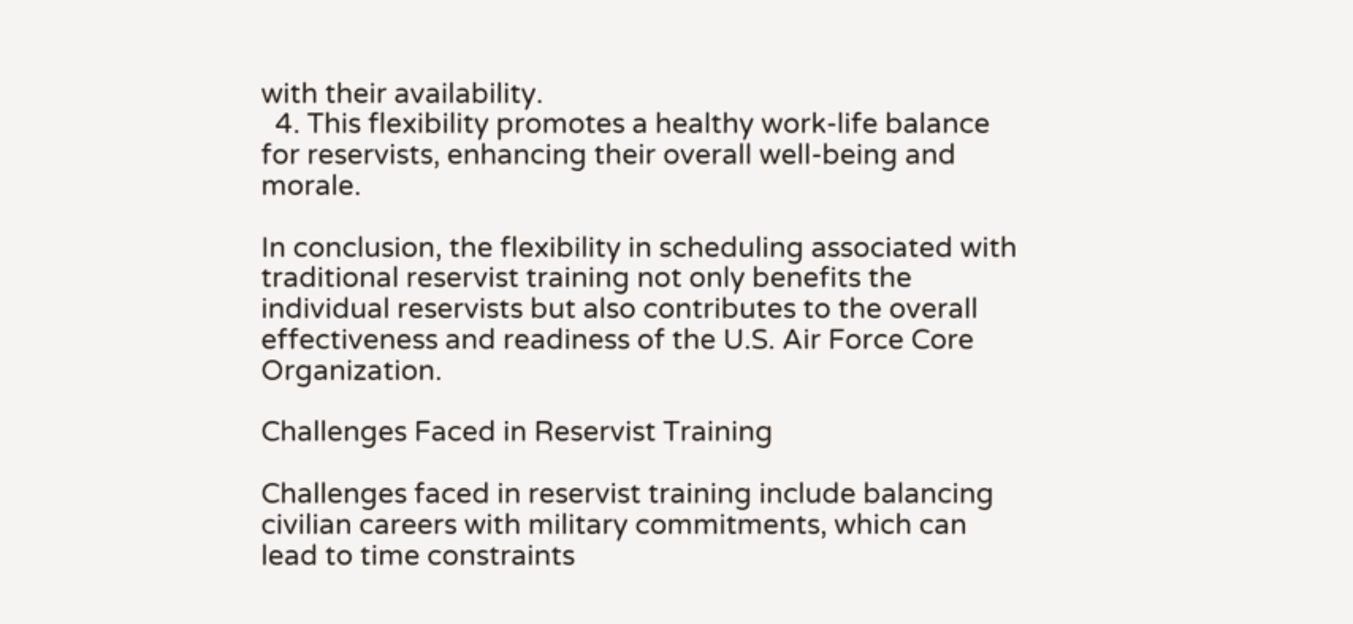with their availability.
  4. This flexibility promotes a healthy work-life balance for reservists, enhancing their overall well-being and morale.

In conclusion, the flexibility in scheduling associated with traditional reservist training not only benefits the individual reservists but also contributes to the overall effectiveness and readiness of the U.S. Air Force Core Organization.

Challenges Faced in Reservist Training

Challenges faced in reservist training include balancing civilian careers with military commitments, which can lead to time constraints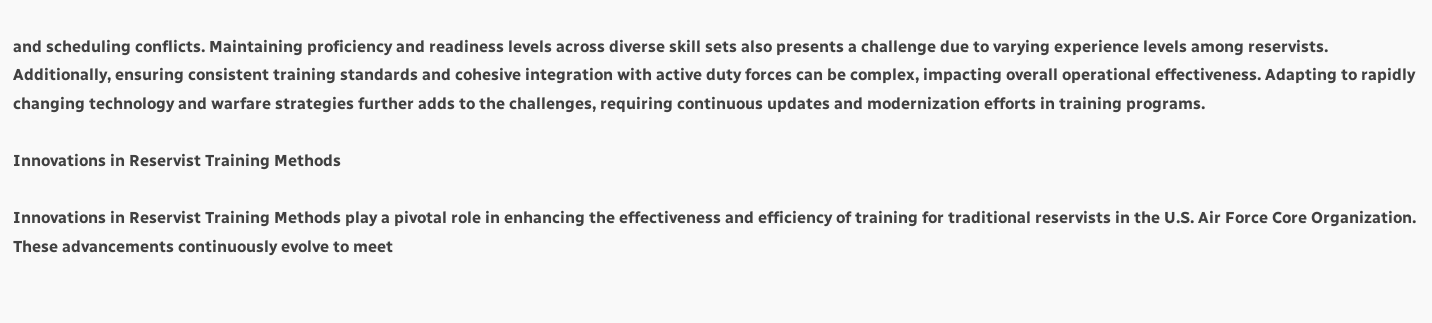and scheduling conflicts. Maintaining proficiency and readiness levels across diverse skill sets also presents a challenge due to varying experience levels among reservists. Additionally, ensuring consistent training standards and cohesive integration with active duty forces can be complex, impacting overall operational effectiveness. Adapting to rapidly changing technology and warfare strategies further adds to the challenges, requiring continuous updates and modernization efforts in training programs.

Innovations in Reservist Training Methods

Innovations in Reservist Training Methods play a pivotal role in enhancing the effectiveness and efficiency of training for traditional reservists in the U.S. Air Force Core Organization. These advancements continuously evolve to meet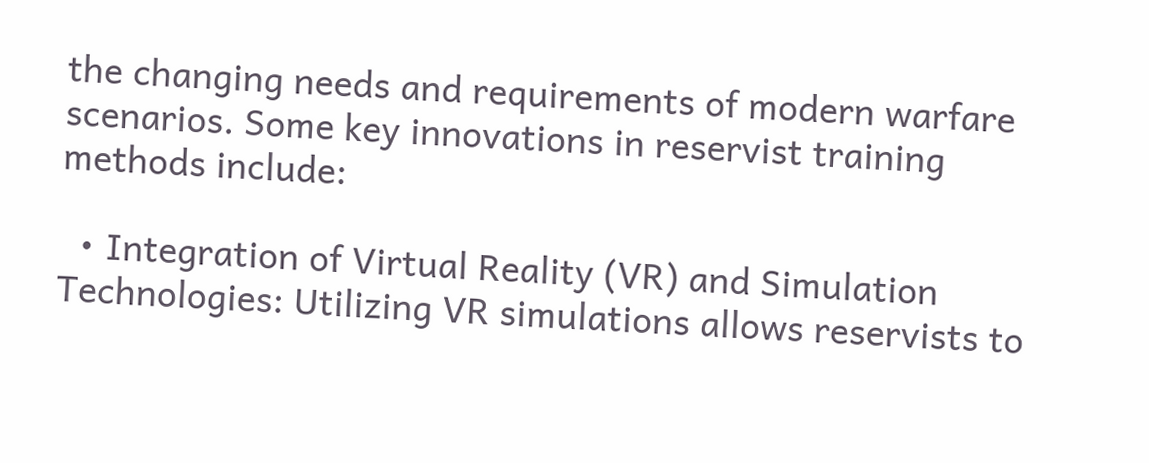the changing needs and requirements of modern warfare scenarios. Some key innovations in reservist training methods include:

  • Integration of Virtual Reality (VR) and Simulation Technologies: Utilizing VR simulations allows reservists to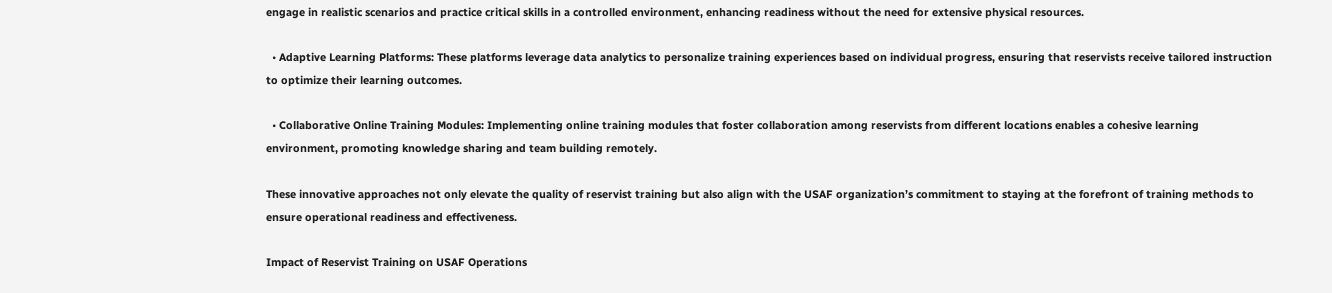engage in realistic scenarios and practice critical skills in a controlled environment, enhancing readiness without the need for extensive physical resources.

  • Adaptive Learning Platforms: These platforms leverage data analytics to personalize training experiences based on individual progress, ensuring that reservists receive tailored instruction to optimize their learning outcomes.

  • Collaborative Online Training Modules: Implementing online training modules that foster collaboration among reservists from different locations enables a cohesive learning environment, promoting knowledge sharing and team building remotely.

These innovative approaches not only elevate the quality of reservist training but also align with the USAF organization’s commitment to staying at the forefront of training methods to ensure operational readiness and effectiveness.

Impact of Reservist Training on USAF Operations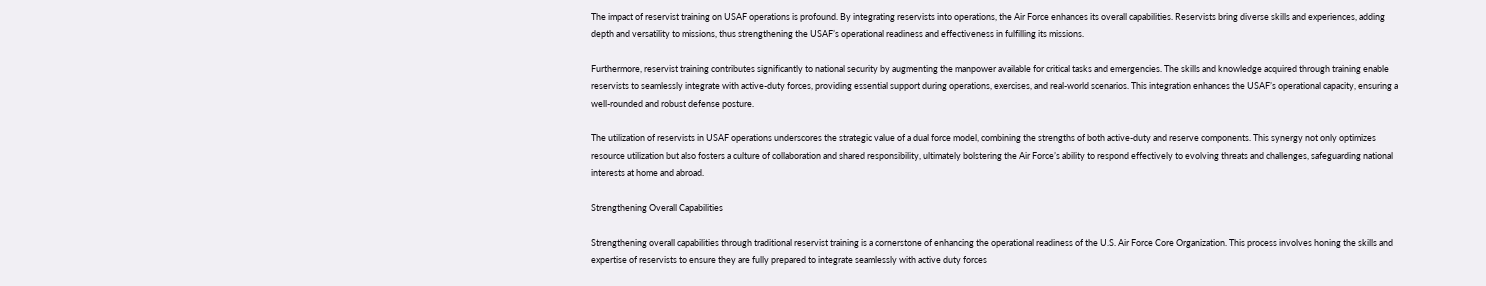The impact of reservist training on USAF operations is profound. By integrating reservists into operations, the Air Force enhances its overall capabilities. Reservists bring diverse skills and experiences, adding depth and versatility to missions, thus strengthening the USAF’s operational readiness and effectiveness in fulfilling its missions.

Furthermore, reservist training contributes significantly to national security by augmenting the manpower available for critical tasks and emergencies. The skills and knowledge acquired through training enable reservists to seamlessly integrate with active-duty forces, providing essential support during operations, exercises, and real-world scenarios. This integration enhances the USAF’s operational capacity, ensuring a well-rounded and robust defense posture.

The utilization of reservists in USAF operations underscores the strategic value of a dual force model, combining the strengths of both active-duty and reserve components. This synergy not only optimizes resource utilization but also fosters a culture of collaboration and shared responsibility, ultimately bolstering the Air Force’s ability to respond effectively to evolving threats and challenges, safeguarding national interests at home and abroad.

Strengthening Overall Capabilities

Strengthening overall capabilities through traditional reservist training is a cornerstone of enhancing the operational readiness of the U.S. Air Force Core Organization. This process involves honing the skills and expertise of reservists to ensure they are fully prepared to integrate seamlessly with active duty forces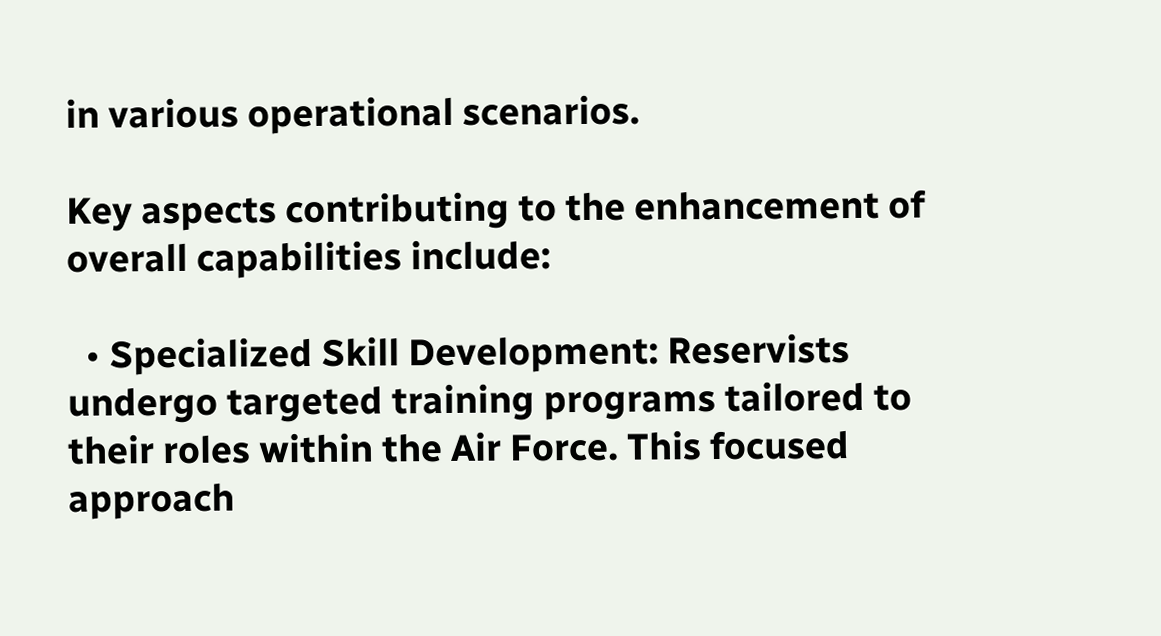in various operational scenarios.

Key aspects contributing to the enhancement of overall capabilities include:

  • Specialized Skill Development: Reservists undergo targeted training programs tailored to their roles within the Air Force. This focused approach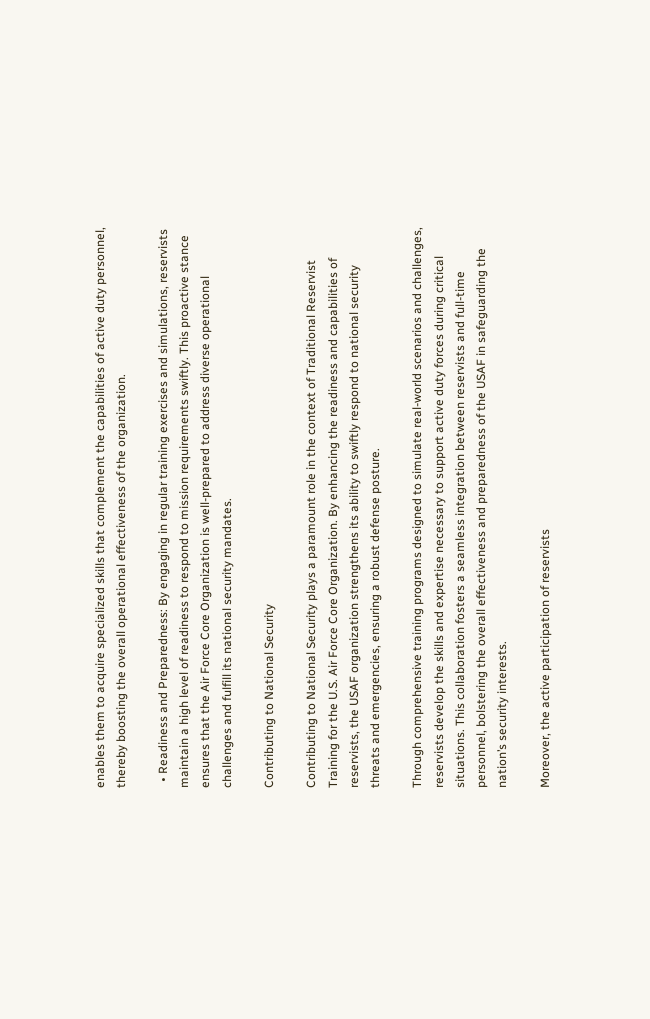enables them to acquire specialized skills that complement the capabilities of active duty personnel, thereby boosting the overall operational effectiveness of the organization.

  • Readiness and Preparedness: By engaging in regular training exercises and simulations, reservists maintain a high level of readiness to respond to mission requirements swiftly. This proactive stance ensures that the Air Force Core Organization is well-prepared to address diverse operational challenges and fulfill its national security mandates.

Contributing to National Security

Contributing to National Security plays a paramount role in the context of Traditional Reservist Training for the U.S. Air Force Core Organization. By enhancing the readiness and capabilities of reservists, the USAF organization strengthens its ability to swiftly respond to national security threats and emergencies, ensuring a robust defense posture.

Through comprehensive training programs designed to simulate real-world scenarios and challenges, reservists develop the skills and expertise necessary to support active duty forces during critical situations. This collaboration fosters a seamless integration between reservists and full-time personnel, bolstering the overall effectiveness and preparedness of the USAF in safeguarding the nation’s security interests.

Moreover, the active participation of reservists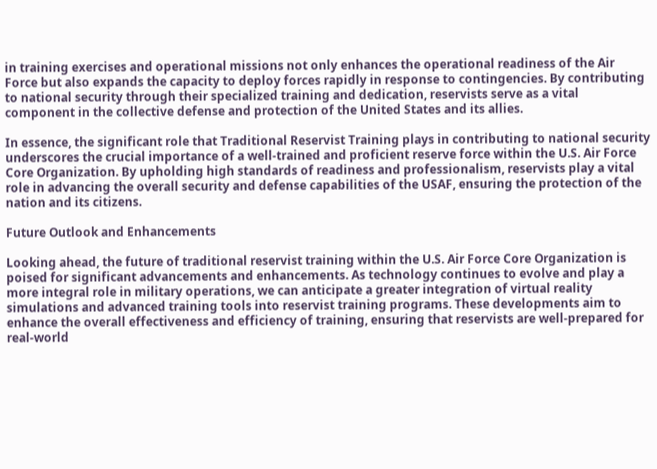in training exercises and operational missions not only enhances the operational readiness of the Air Force but also expands the capacity to deploy forces rapidly in response to contingencies. By contributing to national security through their specialized training and dedication, reservists serve as a vital component in the collective defense and protection of the United States and its allies.

In essence, the significant role that Traditional Reservist Training plays in contributing to national security underscores the crucial importance of a well-trained and proficient reserve force within the U.S. Air Force Core Organization. By upholding high standards of readiness and professionalism, reservists play a vital role in advancing the overall security and defense capabilities of the USAF, ensuring the protection of the nation and its citizens.

Future Outlook and Enhancements

Looking ahead, the future of traditional reservist training within the U.S. Air Force Core Organization is poised for significant advancements and enhancements. As technology continues to evolve and play a more integral role in military operations, we can anticipate a greater integration of virtual reality simulations and advanced training tools into reservist training programs. These developments aim to enhance the overall effectiveness and efficiency of training, ensuring that reservists are well-prepared for real-world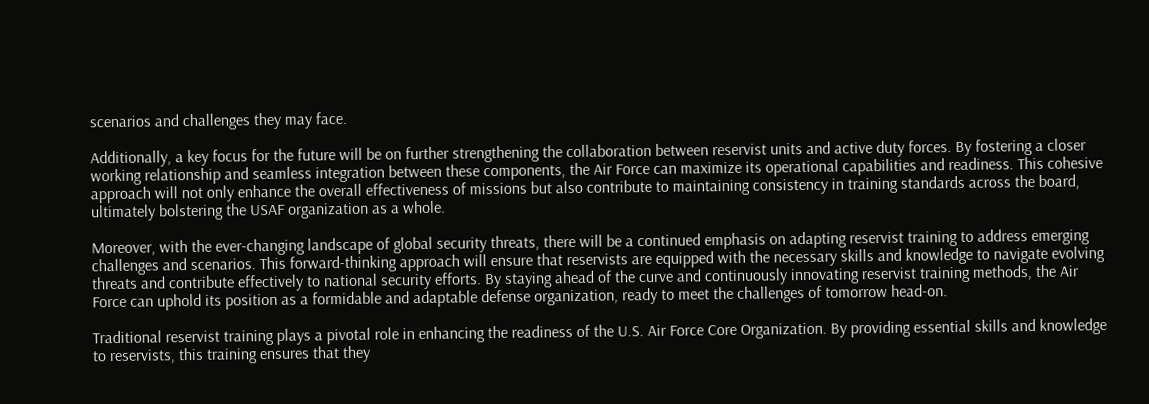scenarios and challenges they may face.

Additionally, a key focus for the future will be on further strengthening the collaboration between reservist units and active duty forces. By fostering a closer working relationship and seamless integration between these components, the Air Force can maximize its operational capabilities and readiness. This cohesive approach will not only enhance the overall effectiveness of missions but also contribute to maintaining consistency in training standards across the board, ultimately bolstering the USAF organization as a whole.

Moreover, with the ever-changing landscape of global security threats, there will be a continued emphasis on adapting reservist training to address emerging challenges and scenarios. This forward-thinking approach will ensure that reservists are equipped with the necessary skills and knowledge to navigate evolving threats and contribute effectively to national security efforts. By staying ahead of the curve and continuously innovating reservist training methods, the Air Force can uphold its position as a formidable and adaptable defense organization, ready to meet the challenges of tomorrow head-on.

Traditional reservist training plays a pivotal role in enhancing the readiness of the U.S. Air Force Core Organization. By providing essential skills and knowledge to reservists, this training ensures that they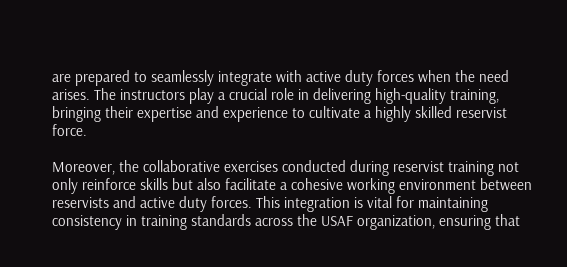are prepared to seamlessly integrate with active duty forces when the need arises. The instructors play a crucial role in delivering high-quality training, bringing their expertise and experience to cultivate a highly skilled reservist force.

Moreover, the collaborative exercises conducted during reservist training not only reinforce skills but also facilitate a cohesive working environment between reservists and active duty forces. This integration is vital for maintaining consistency in training standards across the USAF organization, ensuring that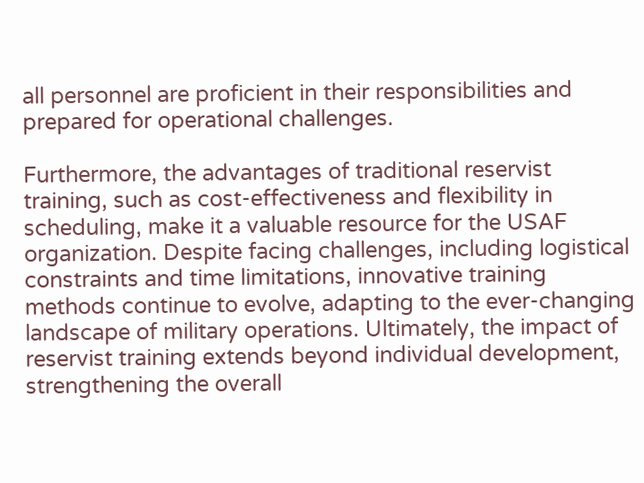all personnel are proficient in their responsibilities and prepared for operational challenges.

Furthermore, the advantages of traditional reservist training, such as cost-effectiveness and flexibility in scheduling, make it a valuable resource for the USAF organization. Despite facing challenges, including logistical constraints and time limitations, innovative training methods continue to evolve, adapting to the ever-changing landscape of military operations. Ultimately, the impact of reservist training extends beyond individual development, strengthening the overall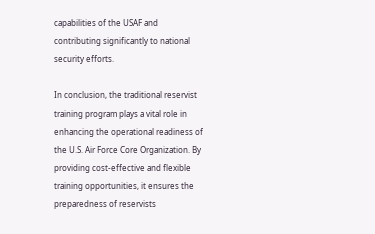capabilities of the USAF and contributing significantly to national security efforts.

In conclusion, the traditional reservist training program plays a vital role in enhancing the operational readiness of the U.S. Air Force Core Organization. By providing cost-effective and flexible training opportunities, it ensures the preparedness of reservists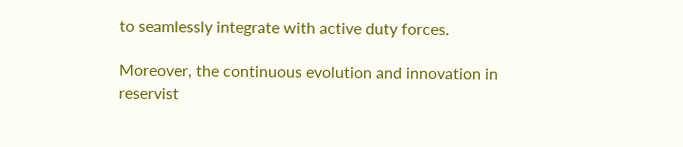to seamlessly integrate with active duty forces.

Moreover, the continuous evolution and innovation in reservist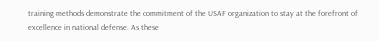training methods demonstrate the commitment of the USAF organization to stay at the forefront of excellence in national defense. As these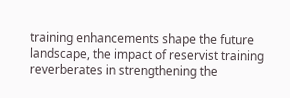training enhancements shape the future landscape, the impact of reservist training reverberates in strengthening the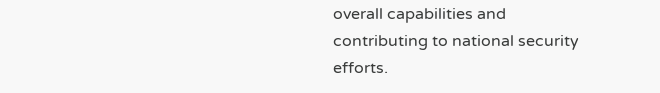overall capabilities and contributing to national security efforts.